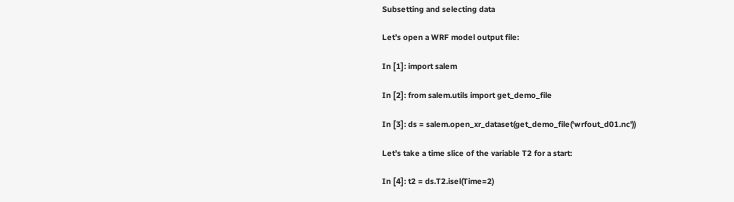Subsetting and selecting data

Let’s open a WRF model output file:

In [1]: import salem

In [2]: from salem.utils import get_demo_file

In [3]: ds = salem.open_xr_dataset(get_demo_file('wrfout_d01.nc'))

Let’s take a time slice of the variable T2 for a start:

In [4]: t2 = ds.T2.isel(Time=2)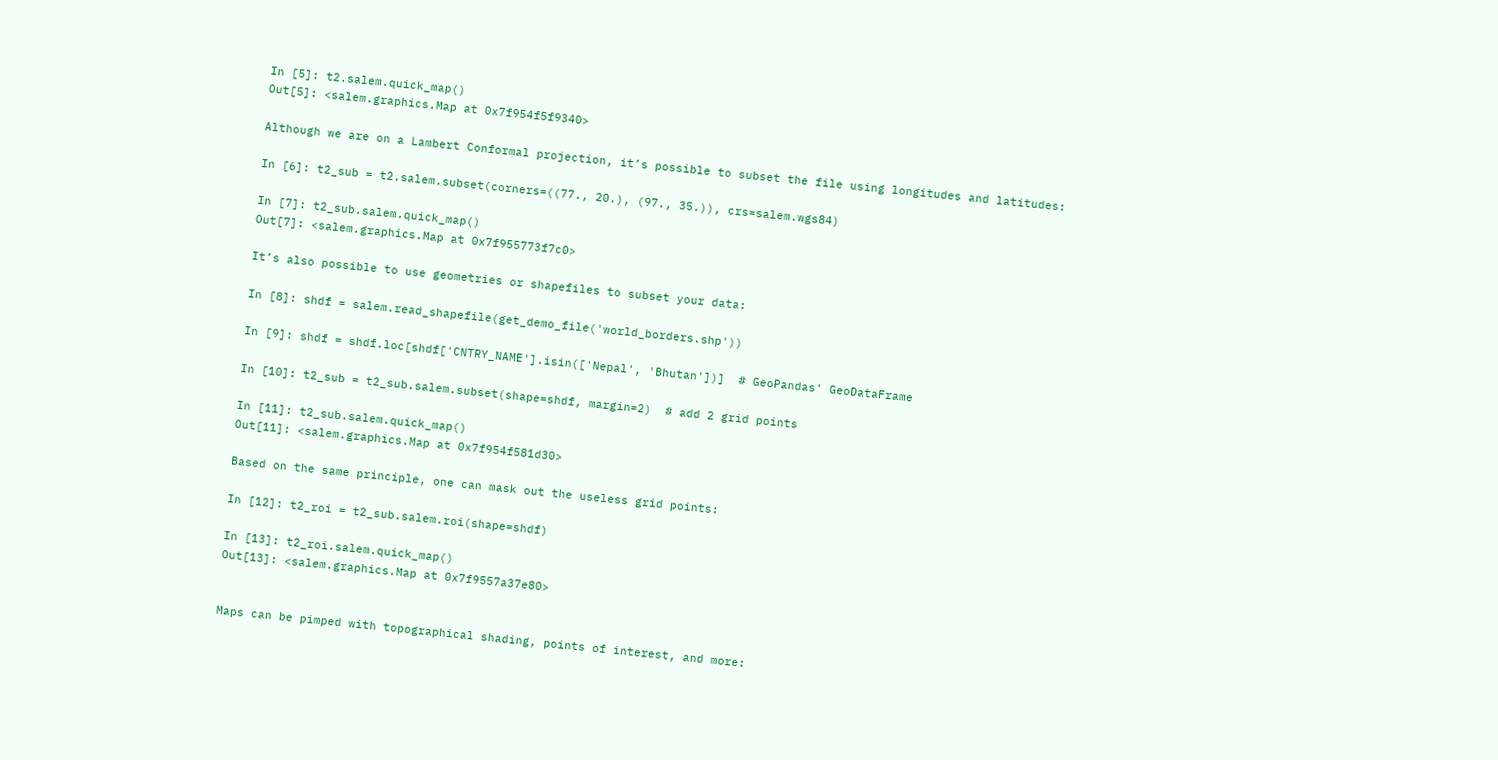In [5]: t2.salem.quick_map()
Out[5]: <salem.graphics.Map at 0x7f954f5f9340>

Although we are on a Lambert Conformal projection, it’s possible to subset the file using longitudes and latitudes:

In [6]: t2_sub = t2.salem.subset(corners=((77., 20.), (97., 35.)), crs=salem.wgs84)

In [7]: t2_sub.salem.quick_map()
Out[7]: <salem.graphics.Map at 0x7f955773f7c0>

It’s also possible to use geometries or shapefiles to subset your data:

In [8]: shdf = salem.read_shapefile(get_demo_file('world_borders.shp'))

In [9]: shdf = shdf.loc[shdf['CNTRY_NAME'].isin(['Nepal', 'Bhutan'])]  # GeoPandas' GeoDataFrame

In [10]: t2_sub = t2_sub.salem.subset(shape=shdf, margin=2)  # add 2 grid points

In [11]: t2_sub.salem.quick_map()
Out[11]: <salem.graphics.Map at 0x7f954f581d30>

Based on the same principle, one can mask out the useless grid points:

In [12]: t2_roi = t2_sub.salem.roi(shape=shdf)

In [13]: t2_roi.salem.quick_map()
Out[13]: <salem.graphics.Map at 0x7f9557a37e80>


Maps can be pimped with topographical shading, points of interest, and more: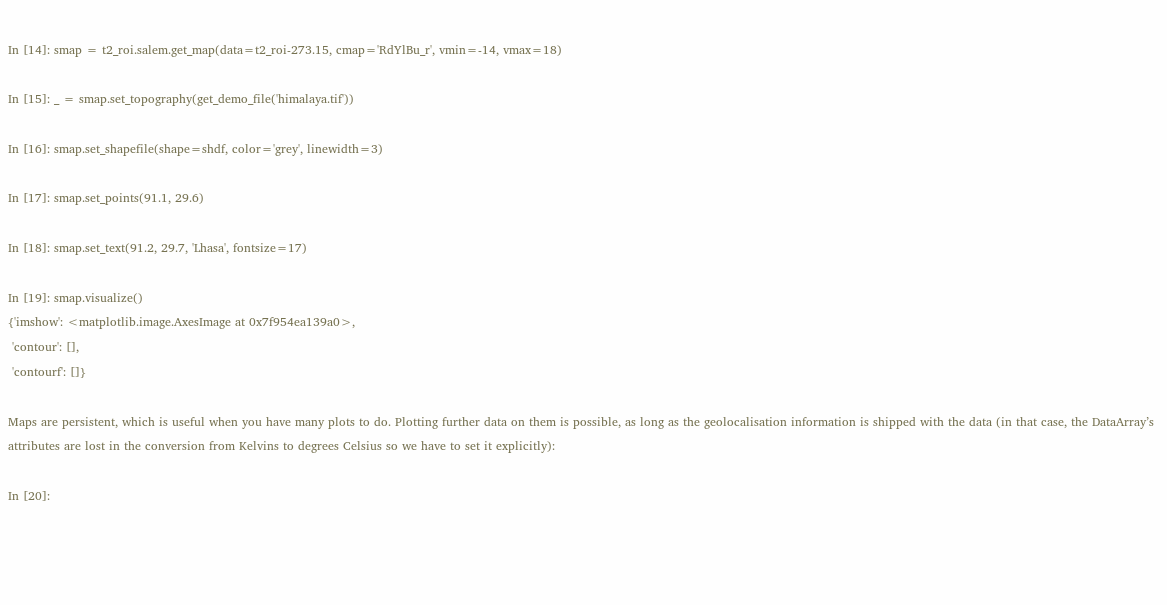In [14]: smap = t2_roi.salem.get_map(data=t2_roi-273.15, cmap='RdYlBu_r', vmin=-14, vmax=18)

In [15]: _ = smap.set_topography(get_demo_file('himalaya.tif'))

In [16]: smap.set_shapefile(shape=shdf, color='grey', linewidth=3)

In [17]: smap.set_points(91.1, 29.6)

In [18]: smap.set_text(91.2, 29.7, 'Lhasa', fontsize=17)

In [19]: smap.visualize()
{'imshow': <matplotlib.image.AxesImage at 0x7f954ea139a0>,
 'contour': [],
 'contourf': []}

Maps are persistent, which is useful when you have many plots to do. Plotting further data on them is possible, as long as the geolocalisation information is shipped with the data (in that case, the DataArray’s attributes are lost in the conversion from Kelvins to degrees Celsius so we have to set it explicitly):

In [20]: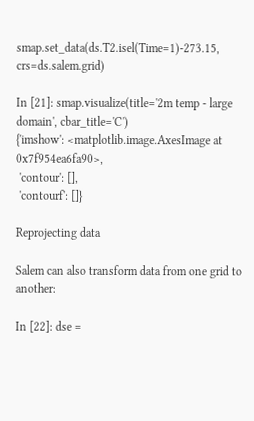smap.set_data(ds.T2.isel(Time=1)-273.15, crs=ds.salem.grid)

In [21]: smap.visualize(title='2m temp - large domain', cbar_title='C')
{'imshow': <matplotlib.image.AxesImage at 0x7f954ea6fa90>,
 'contour': [],
 'contourf': []}

Reprojecting data

Salem can also transform data from one grid to another:

In [22]: dse =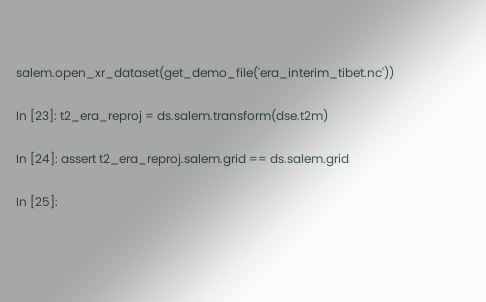salem.open_xr_dataset(get_demo_file('era_interim_tibet.nc'))

In [23]: t2_era_reproj = ds.salem.transform(dse.t2m)

In [24]: assert t2_era_reproj.salem.grid == ds.salem.grid

In [25]: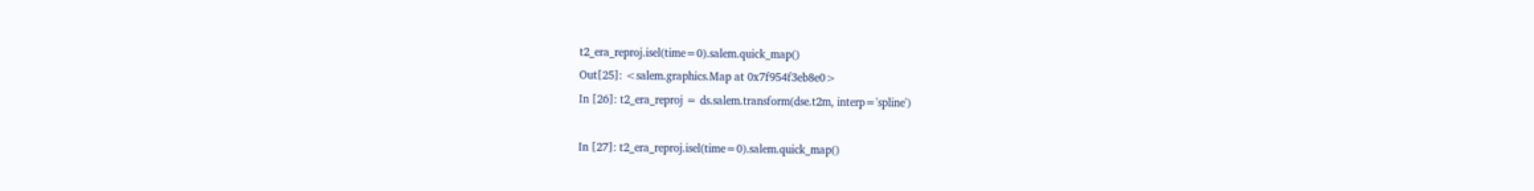t2_era_reproj.isel(time=0).salem.quick_map()
Out[25]: <salem.graphics.Map at 0x7f954f3eb8e0>
In [26]: t2_era_reproj = ds.salem.transform(dse.t2m, interp='spline')

In [27]: t2_era_reproj.isel(time=0).salem.quick_map()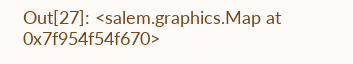Out[27]: <salem.graphics.Map at 0x7f954f54f670>